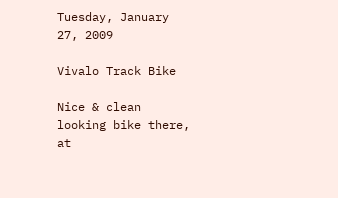Tuesday, January 27, 2009

Vivalo Track Bike

Nice & clean looking bike there, at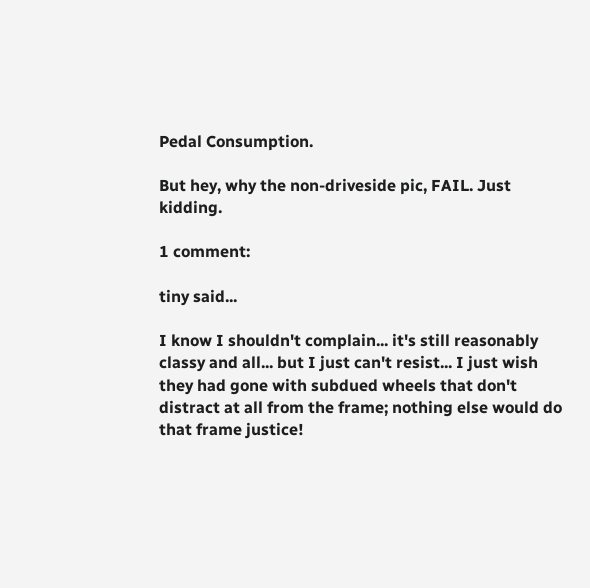Pedal Consumption.

But hey, why the non-driveside pic, FAIL. Just kidding.

1 comment:

tiny said...

I know I shouldn't complain... it's still reasonably classy and all... but I just can't resist... I just wish they had gone with subdued wheels that don't distract at all from the frame; nothing else would do that frame justice!